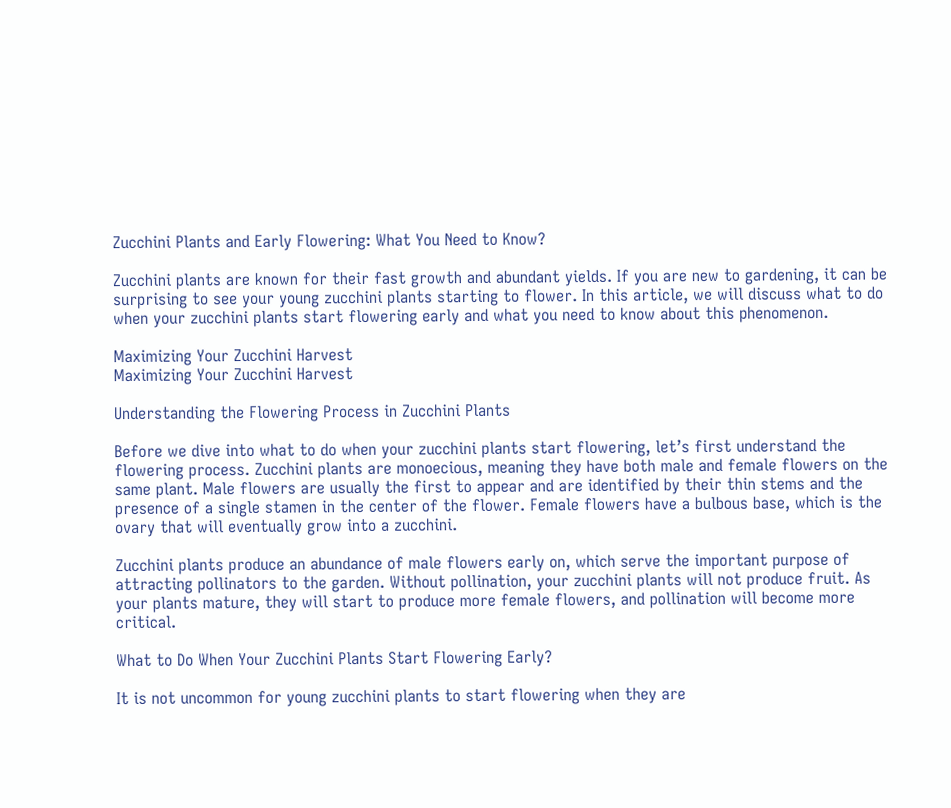Zucchini Plants and Early Flowering: What You Need to Know?

Zucchini plants are known for their fast growth and abundant yields. If you are new to gardening, it can be surprising to see your young zucchini plants starting to flower. In this article, we will discuss what to do when your zucchini plants start flowering early and what you need to know about this phenomenon.

Maximizing Your Zucchini Harvest
Maximizing Your Zucchini Harvest

Understanding the Flowering Process in Zucchini Plants

Before we dive into what to do when your zucchini plants start flowering, let’s first understand the flowering process. Zucchini plants are monoecious, meaning they have both male and female flowers on the same plant. Male flowers are usually the first to appear and are identified by their thin stems and the presence of a single stamen in the center of the flower. Female flowers have a bulbous base, which is the ovary that will eventually grow into a zucchini.

Zucchini plants produce an abundance of male flowers early on, which serve the important purpose of attracting pollinators to the garden. Without pollination, your zucchini plants will not produce fruit. As your plants mature, they will start to produce more female flowers, and pollination will become more critical.

What to Do When Your Zucchini Plants Start Flowering Early?

It is not uncommon for young zucchini plants to start flowering when they are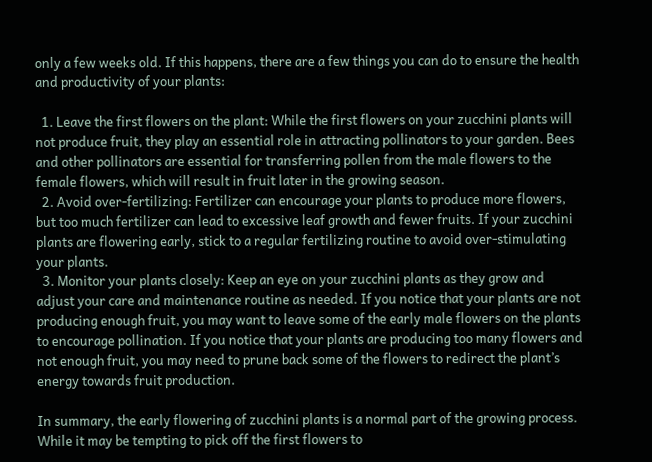only a few weeks old. If this happens, there are a few things you can do to ensure the health and productivity of your plants:

  1. Leave the first flowers on the plant: While the first flowers on your zucchini plants will not produce fruit, they play an essential role in attracting pollinators to your garden. Bees and other pollinators are essential for transferring pollen from the male flowers to the female flowers, which will result in fruit later in the growing season.
  2. Avoid over-fertilizing: Fertilizer can encourage your plants to produce more flowers, but too much fertilizer can lead to excessive leaf growth and fewer fruits. If your zucchini plants are flowering early, stick to a regular fertilizing routine to avoid over-stimulating your plants.
  3. Monitor your plants closely: Keep an eye on your zucchini plants as they grow and adjust your care and maintenance routine as needed. If you notice that your plants are not producing enough fruit, you may want to leave some of the early male flowers on the plants to encourage pollination. If you notice that your plants are producing too many flowers and not enough fruit, you may need to prune back some of the flowers to redirect the plant’s energy towards fruit production.

In summary, the early flowering of zucchini plants is a normal part of the growing process. While it may be tempting to pick off the first flowers to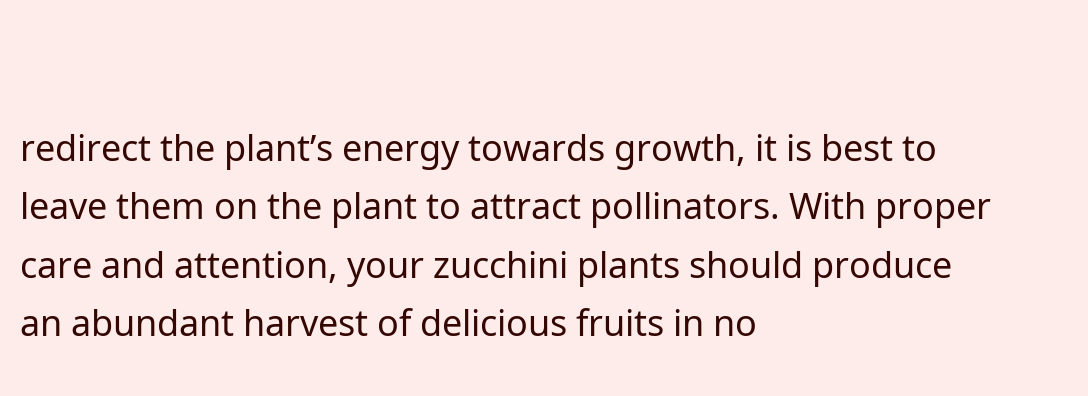redirect the plant’s energy towards growth, it is best to leave them on the plant to attract pollinators. With proper care and attention, your zucchini plants should produce an abundant harvest of delicious fruits in no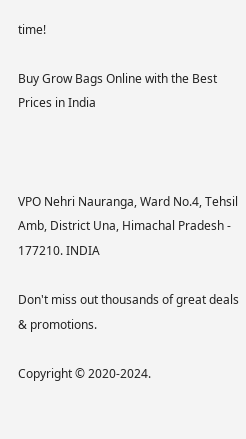time!

Buy Grow Bags Online with the Best Prices in India



VPO Nehri Nauranga, Ward No.4, Tehsil Amb, District Una, Himachal Pradesh - 177210. INDIA

Don't miss out thousands of great deals & promotions.

Copyright © 2020-2024.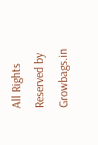All Rights Reserved by Growbags.in